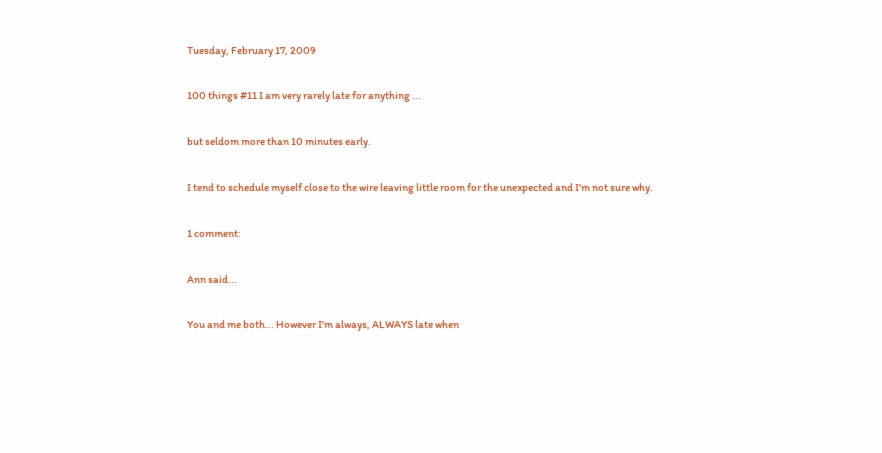Tuesday, February 17, 2009

100 things #11 I am very rarely late for anything ...

but seldom more than 10 minutes early.

I tend to schedule myself close to the wire leaving little room for the unexpected and I'm not sure why.

1 comment:

Ann said...

You and me both... However I'm always, ALWAYS late when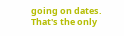going on dates. That's the only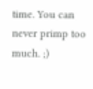time. You can never primp too much. ;)